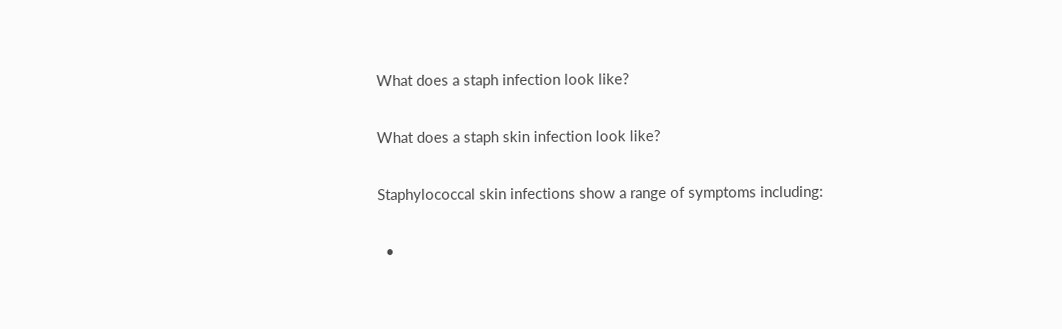What does a staph infection look like?

What does a staph skin infection look like?

Staphylococcal skin infections show a range of symptoms including:

  •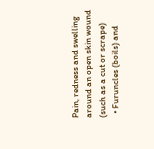Pain, redness and swelling around an open skin wound (such as a cut or scrape)
  • Furuncles (boils) and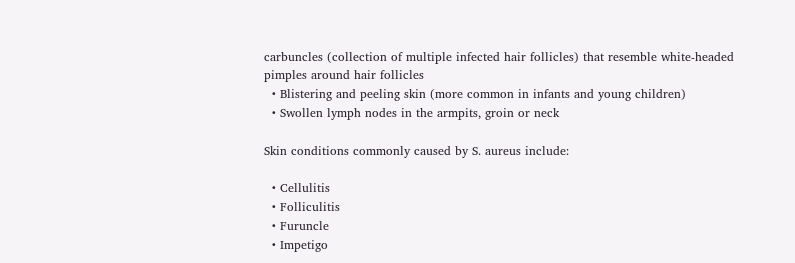carbuncles (collection of multiple infected hair follicles) that resemble white-headed pimples around hair follicles
  • Blistering and peeling skin (more common in infants and young children)
  • Swollen lymph nodes in the armpits, groin or neck

Skin conditions commonly caused by S. aureus include:

  • Cellulitis
  • Folliculitis
  • Furuncle
  • Impetigo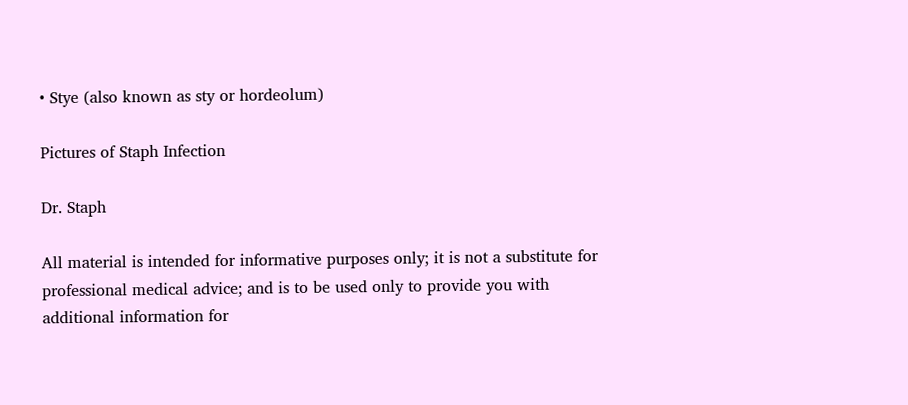• Stye (also known as sty or hordeolum)

Pictures of Staph Infection

Dr. Staph

All material is intended for informative purposes only; it is not a substitute for professional medical advice; and is to be used only to provide you with additional information for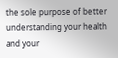the sole purpose of better understanding your health and your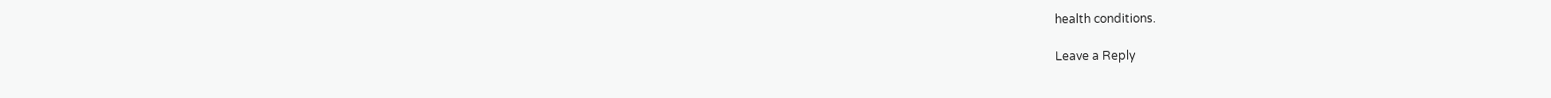health conditions.

Leave a Reply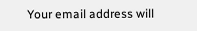Your email address will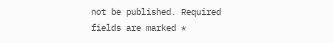not be published. Required fields are marked *